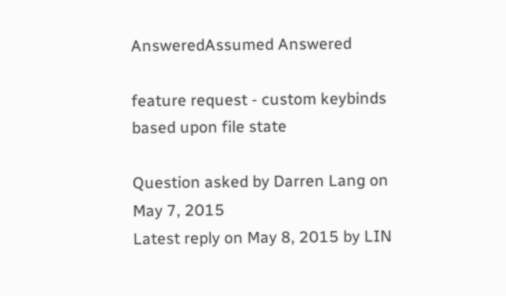AnsweredAssumed Answered

feature request - custom keybinds based upon file state

Question asked by Darren Lang on May 7, 2015
Latest reply on May 8, 2015 by LIN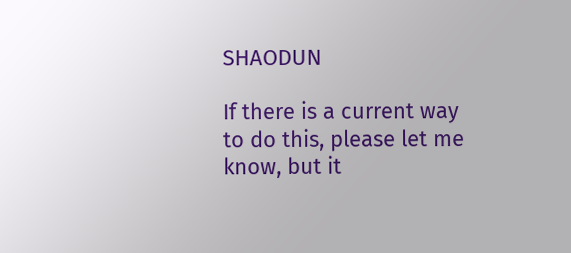SHAODUN

If there is a current way to do this, please let me know, but it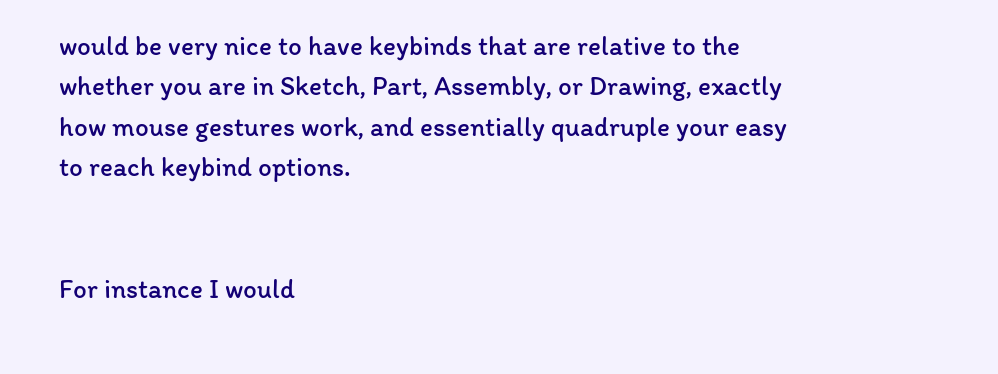would be very nice to have keybinds that are relative to the whether you are in Sketch, Part, Assembly, or Drawing, exactly how mouse gestures work, and essentially quadruple your easy to reach keybind options.


For instance I would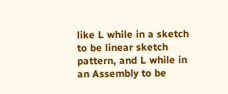like L while in a sketch to be linear sketch pattern, and L while in an Assembly to be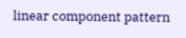linear component pattern